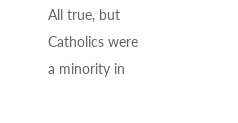All true, but Catholics were a minority in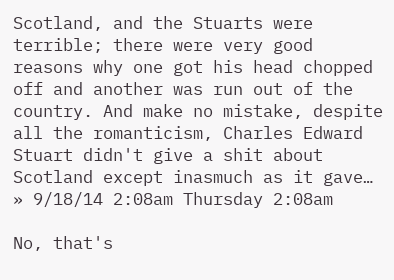Scotland, and the Stuarts were terrible; there were very good reasons why one got his head chopped off and another was run out of the country. And make no mistake, despite all the romanticism, Charles Edward Stuart didn't give a shit about Scotland except inasmuch as it gave… » 9/18/14 2:08am Thursday 2:08am

No, that's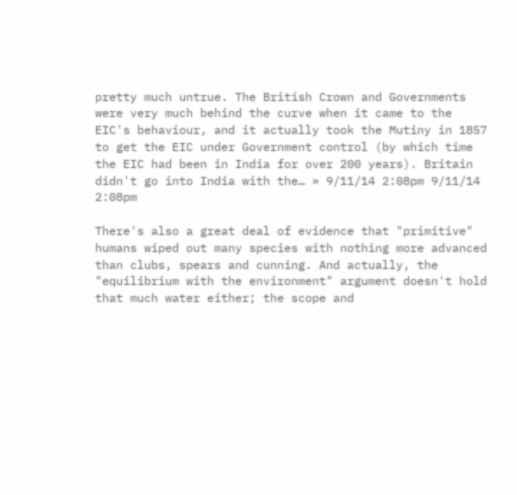pretty much untrue. The British Crown and Governments were very much behind the curve when it came to the EIC's behaviour, and it actually took the Mutiny in 1857 to get the EIC under Government control (by which time the EIC had been in India for over 200 years). Britain didn't go into India with the… » 9/11/14 2:08pm 9/11/14 2:08pm

There's also a great deal of evidence that "primitive" humans wiped out many species with nothing more advanced than clubs, spears and cunning. And actually, the "equilibrium with the environment" argument doesn't hold that much water either; the scope and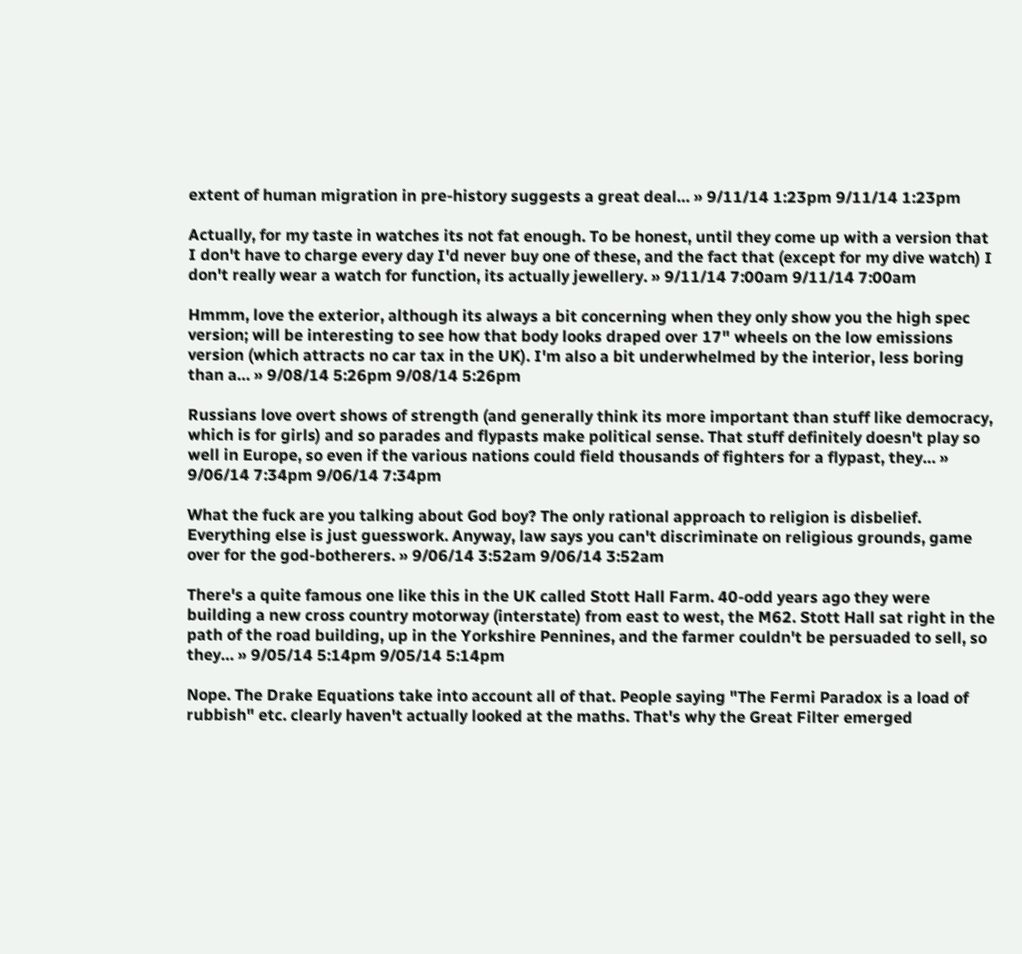extent of human migration in pre-history suggests a great deal… » 9/11/14 1:23pm 9/11/14 1:23pm

Actually, for my taste in watches its not fat enough. To be honest, until they come up with a version that I don't have to charge every day I'd never buy one of these, and the fact that (except for my dive watch) I don't really wear a watch for function, its actually jewellery. » 9/11/14 7:00am 9/11/14 7:00am

Hmmm, love the exterior, although its always a bit concerning when they only show you the high spec version; will be interesting to see how that body looks draped over 17" wheels on the low emissions version (which attracts no car tax in the UK). I'm also a bit underwhelmed by the interior, less boring than a… » 9/08/14 5:26pm 9/08/14 5:26pm

Russians love overt shows of strength (and generally think its more important than stuff like democracy, which is for girls) and so parades and flypasts make political sense. That stuff definitely doesn't play so well in Europe, so even if the various nations could field thousands of fighters for a flypast, they… » 9/06/14 7:34pm 9/06/14 7:34pm

What the fuck are you talking about God boy? The only rational approach to religion is disbelief. Everything else is just guesswork. Anyway, law says you can't discriminate on religious grounds, game over for the god-botherers. » 9/06/14 3:52am 9/06/14 3:52am

There's a quite famous one like this in the UK called Stott Hall Farm. 40-odd years ago they were building a new cross country motorway (interstate) from east to west, the M62. Stott Hall sat right in the path of the road building, up in the Yorkshire Pennines, and the farmer couldn't be persuaded to sell, so they… » 9/05/14 5:14pm 9/05/14 5:14pm

Nope. The Drake Equations take into account all of that. People saying "The Fermi Paradox is a load of rubbish" etc. clearly haven't actually looked at the maths. That's why the Great Filter emerged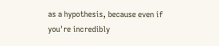as a hypothesis, because even if you're incredibly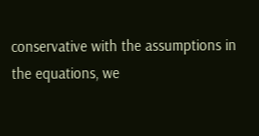conservative with the assumptions in the equations, we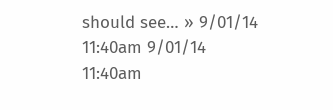should see… » 9/01/14 11:40am 9/01/14 11:40am